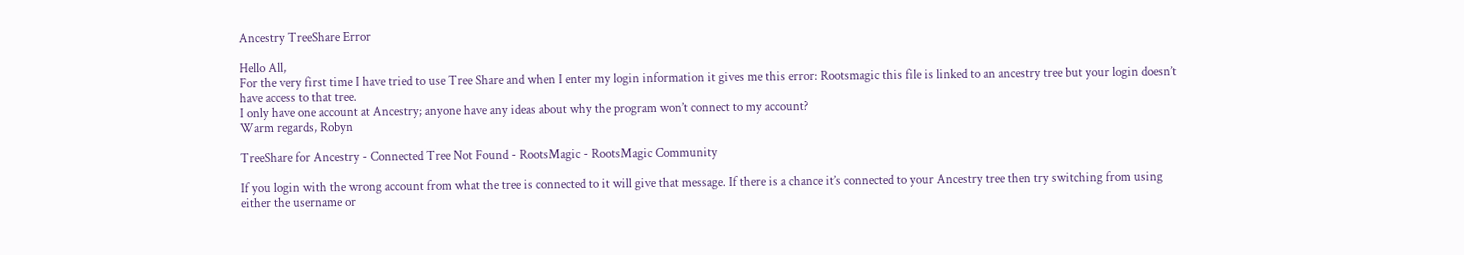Ancestry TreeShare Error

Hello All,
For the very first time I have tried to use Tree Share and when I enter my login information it gives me this error: Rootsmagic this file is linked to an ancestry tree but your login doesn’t have access to that tree.
I only have one account at Ancestry; anyone have any ideas about why the program won’t connect to my account?
Warm regards, Robyn

TreeShare for Ancestry - Connected Tree Not Found - RootsMagic - RootsMagic Community

If you login with the wrong account from what the tree is connected to it will give that message. If there is a chance it’s connected to your Ancestry tree then try switching from using either the username or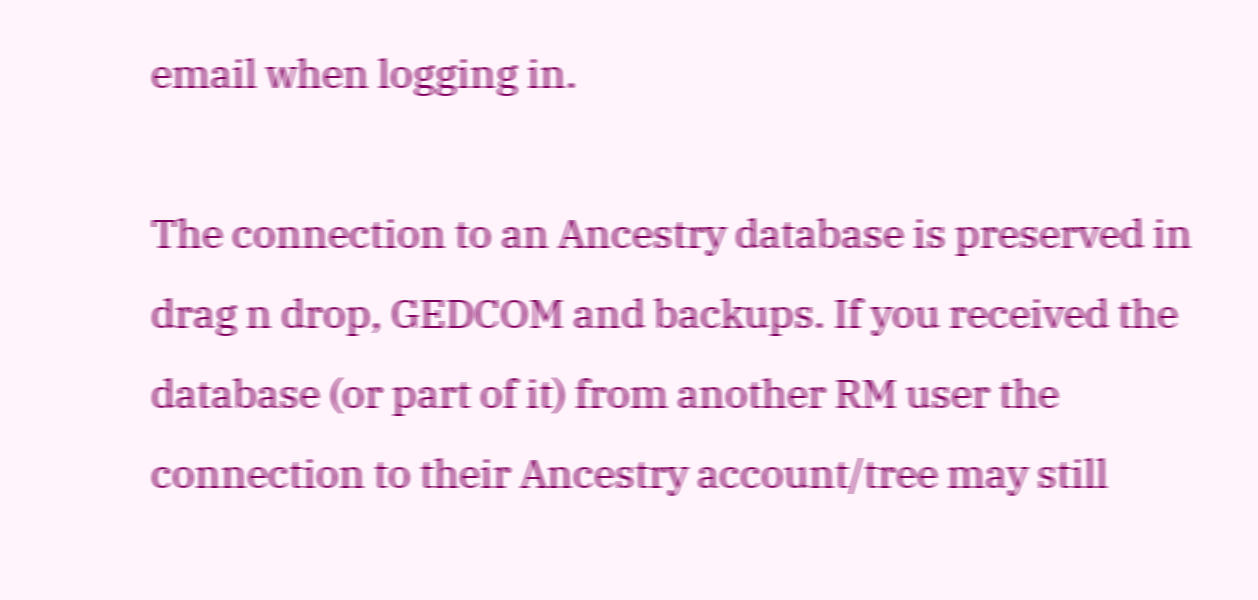email when logging in.

The connection to an Ancestry database is preserved in drag n drop, GEDCOM and backups. If you received the database (or part of it) from another RM user the connection to their Ancestry account/tree may still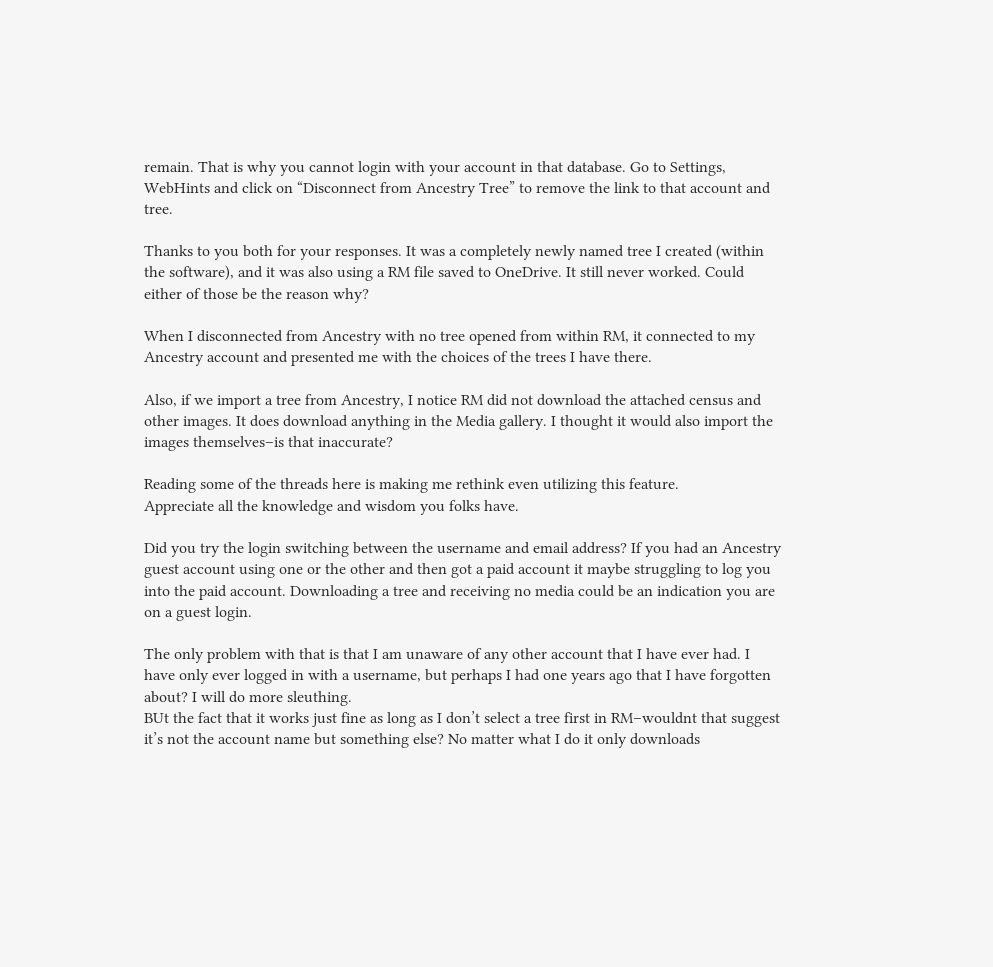remain. That is why you cannot login with your account in that database. Go to Settings, WebHints and click on “Disconnect from Ancestry Tree” to remove the link to that account and tree.

Thanks to you both for your responses. It was a completely newly named tree I created (within the software), and it was also using a RM file saved to OneDrive. It still never worked. Could either of those be the reason why?

When I disconnected from Ancestry with no tree opened from within RM, it connected to my Ancestry account and presented me with the choices of the trees I have there.

Also, if we import a tree from Ancestry, I notice RM did not download the attached census and other images. It does download anything in the Media gallery. I thought it would also import the images themselves–is that inaccurate?

Reading some of the threads here is making me rethink even utilizing this feature.
Appreciate all the knowledge and wisdom you folks have.

Did you try the login switching between the username and email address? If you had an Ancestry guest account using one or the other and then got a paid account it maybe struggling to log you into the paid account. Downloading a tree and receiving no media could be an indication you are on a guest login.

The only problem with that is that I am unaware of any other account that I have ever had. I have only ever logged in with a username, but perhaps I had one years ago that I have forgotten about? I will do more sleuthing.
BUt the fact that it works just fine as long as I don’t select a tree first in RM–wouldnt that suggest it’s not the account name but something else? No matter what I do it only downloads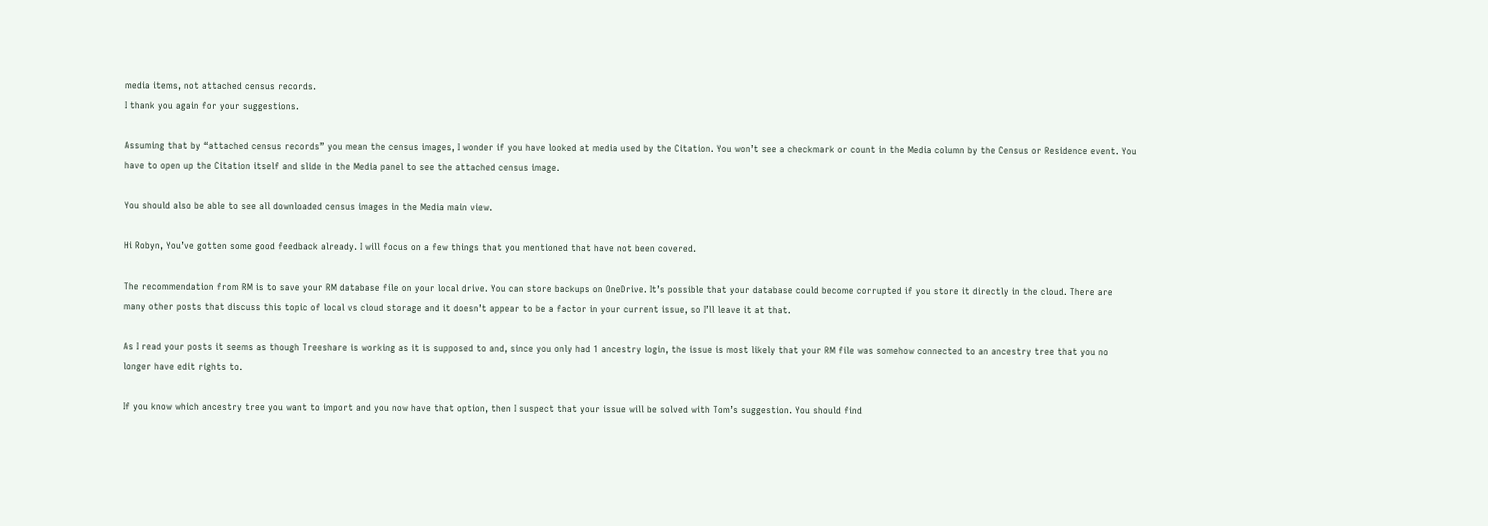media items, not attached census records.
I thank you again for your suggestions.

Assuming that by “attached census records” you mean the census images, I wonder if you have looked at media used by the Citation. You won’t see a checkmark or count in the Media column by the Census or Residence event. You have to open up the Citation itself and slide in the Media panel to see the attached census image.

You should also be able to see all downloaded census images in the Media main view.

Hi Robyn, You’ve gotten some good feedback already. I will focus on a few things that you mentioned that have not been covered.

The recommendation from RM is to save your RM database file on your local drive. You can store backups on OneDrive. It’s possible that your database could become corrupted if you store it directly in the cloud. There are many other posts that discuss this topic of local vs cloud storage and it doesn’t appear to be a factor in your current issue, so I’ll leave it at that.

As I read your posts it seems as though Treeshare is working as it is supposed to and, since you only had 1 ancestry login, the issue is most likely that your RM file was somehow connected to an ancestry tree that you no longer have edit rights to.

If you know which ancestry tree you want to import and you now have that option, then I suspect that your issue will be solved with Tom’s suggestion. You should find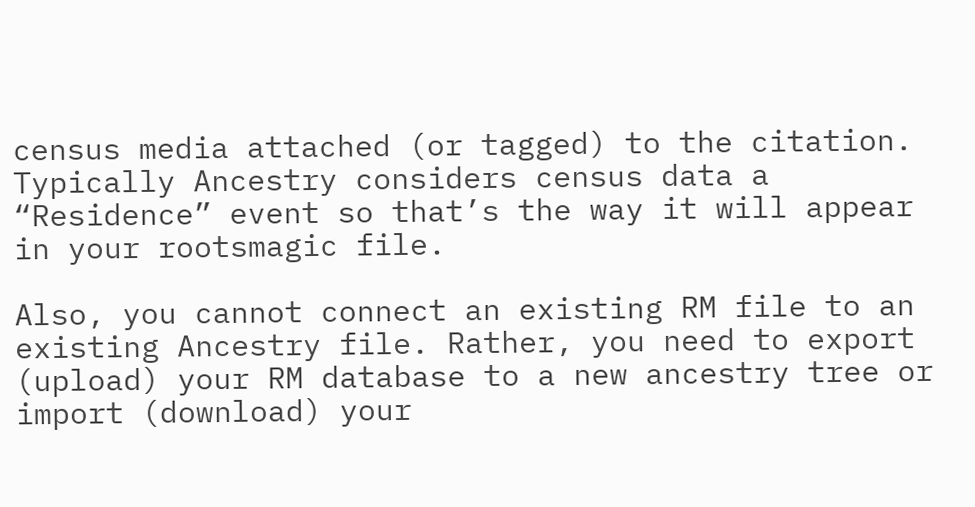census media attached (or tagged) to the citation. Typically Ancestry considers census data a “Residence” event so that’s the way it will appear in your rootsmagic file.

Also, you cannot connect an existing RM file to an existing Ancestry file. Rather, you need to export (upload) your RM database to a new ancestry tree or import (download) your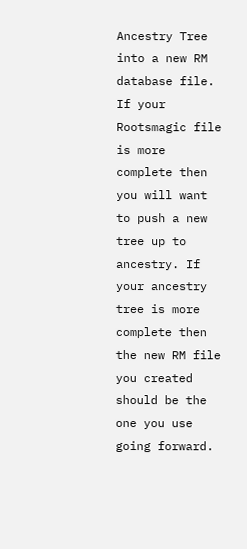Ancestry Tree into a new RM database file. If your Rootsmagic file is more complete then you will want to push a new tree up to ancestry. If your ancestry tree is more complete then the new RM file you created should be the one you use going forward.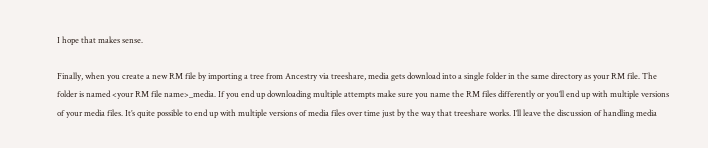I hope that makes sense.

Finally, when you create a new RM file by importing a tree from Ancestry via treeshare, media gets download into a single folder in the same directory as your RM file. The folder is named <your RM file name>_media. If you end up downloading multiple attempts make sure you name the RM files differently or you’ll end up with multiple versions of your media files. It’s quite possible to end up with multiple versions of media files over time just by the way that treeshare works. I’ll leave the discussion of handling media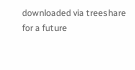downloaded via treeshare for a future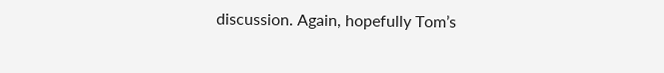discussion. Again, hopefully Tom’s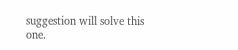suggestion will solve this one.